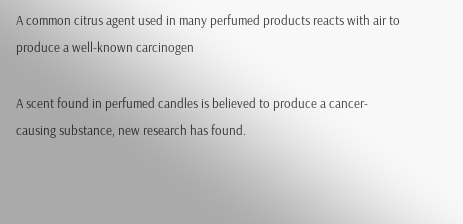A common citrus agent used in many perfumed products reacts with air to produce a well-known carcinogen

A scent found in perfumed candles is believed to produce a cancer-causing substance, new research has found.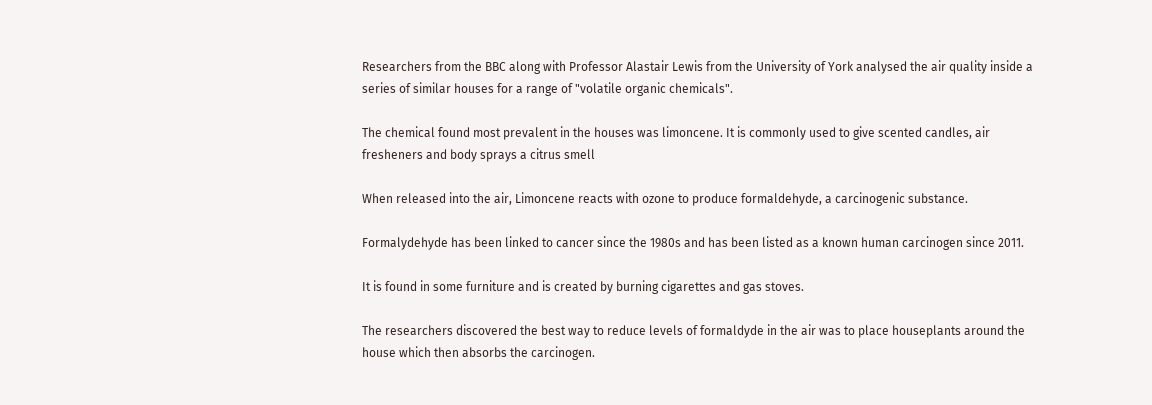Researchers from the BBC along with Professor Alastair Lewis from the University of York analysed the air quality inside a series of similar houses for a range of "volatile organic chemicals".

The chemical found most prevalent in the houses was limoncene. It is commonly used to give scented candles, air fresheners and body sprays a citrus smell

When released into the air, Limoncene reacts with ozone to produce formaldehyde, a carcinogenic substance.

Formalydehyde has been linked to cancer since the 1980s and has been listed as a known human carcinogen since 2011.

It is found in some furniture and is created by burning cigarettes and gas stoves.

The researchers discovered the best way to reduce levels of formaldyde in the air was to place houseplants around the house which then absorbs the carcinogen.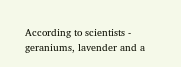According to scientists - geraniums, lavender and a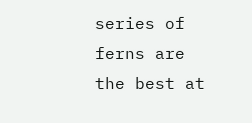series of ferns are the best at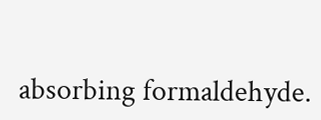absorbing formaldehyde.